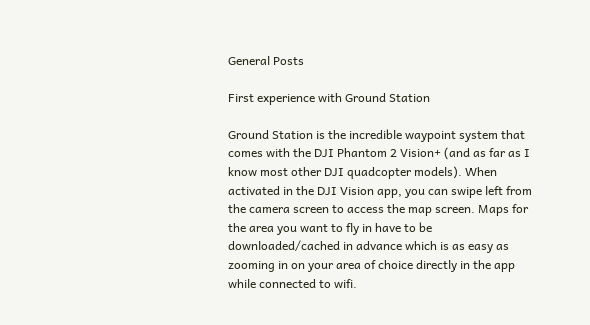General Posts

First experience with Ground Station

Ground Station is the incredible waypoint system that comes with the DJI Phantom 2 Vision+ (and as far as I know most other DJI quadcopter models). When activated in the DJI Vision app, you can swipe left from the camera screen to access the map screen. Maps for the area you want to fly in have to be downloaded/cached in advance which is as easy as zooming in on your area of choice directly in the app while connected to wifi.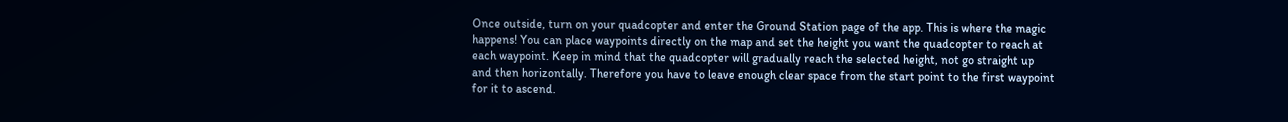Once outside, turn on your quadcopter and enter the Ground Station page of the app. This is where the magic happens! You can place waypoints directly on the map and set the height you want the quadcopter to reach at each waypoint. Keep in mind that the quadcopter will gradually reach the selected height, not go straight up and then horizontally. Therefore you have to leave enough clear space from the start point to the first waypoint for it to ascend.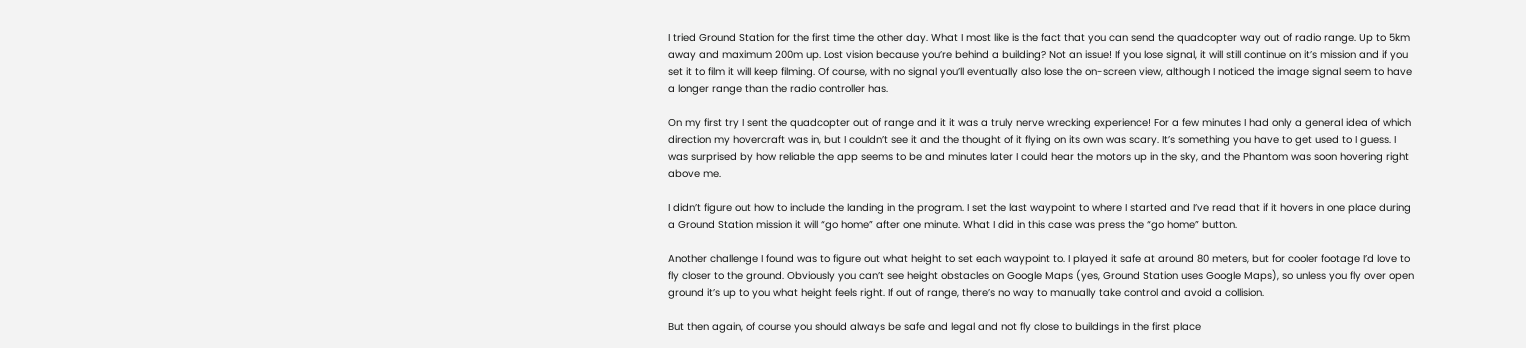I tried Ground Station for the first time the other day. What I most like is the fact that you can send the quadcopter way out of radio range. Up to 5km away and maximum 200m up. Lost vision because you’re behind a building? Not an issue! If you lose signal, it will still continue on it’s mission and if you set it to film it will keep filming. Of course, with no signal you’ll eventually also lose the on-screen view, although I noticed the image signal seem to have a longer range than the radio controller has.

On my first try I sent the quadcopter out of range and it it was a truly nerve wrecking experience! For a few minutes I had only a general idea of which direction my hovercraft was in, but I couldn’t see it and the thought of it flying on its own was scary. It’s something you have to get used to I guess. I was surprised by how reliable the app seems to be and minutes later I could hear the motors up in the sky, and the Phantom was soon hovering right above me.

I didn’t figure out how to include the landing in the program. I set the last waypoint to where I started and I’ve read that if it hovers in one place during a Ground Station mission it will “go home” after one minute. What I did in this case was press the “go home” button.

Another challenge I found was to figure out what height to set each waypoint to. I played it safe at around 80 meters, but for cooler footage I’d love to fly closer to the ground. Obviously you can’t see height obstacles on Google Maps (yes, Ground Station uses Google Maps), so unless you fly over open ground it’s up to you what height feels right. If out of range, there’s no way to manually take control and avoid a collision.

But then again, of course you should always be safe and legal and not fly close to buildings in the first place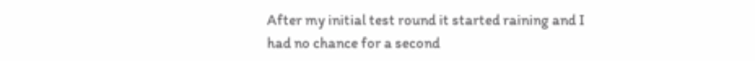After my initial test round it started raining and I had no chance for a second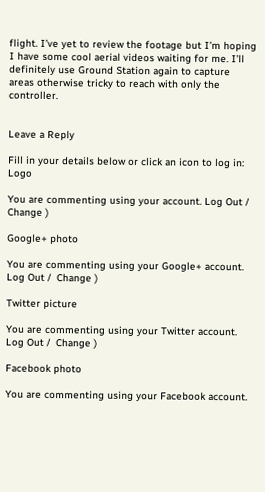flight. I’ve yet to review the footage but I’m hoping I have some cool aerial videos waiting for me. I’ll definitely use Ground Station again to capture areas otherwise tricky to reach with only the controller.


Leave a Reply

Fill in your details below or click an icon to log in: Logo

You are commenting using your account. Log Out /  Change )

Google+ photo

You are commenting using your Google+ account. Log Out /  Change )

Twitter picture

You are commenting using your Twitter account. Log Out /  Change )

Facebook photo

You are commenting using your Facebook account.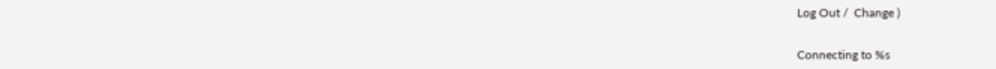Log Out /  Change )


Connecting to %s